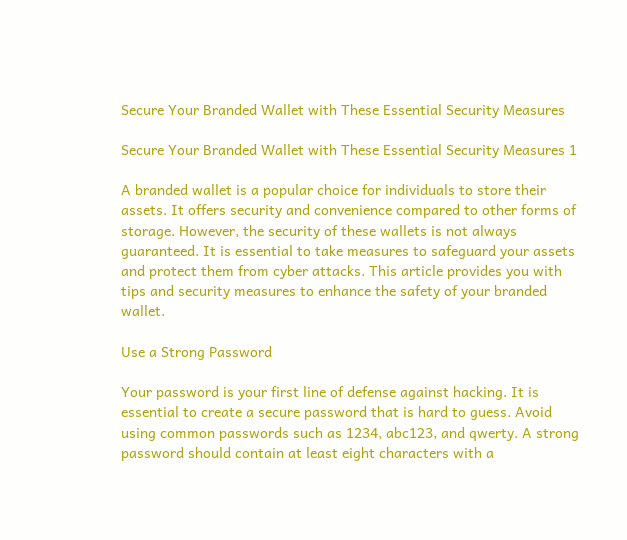Secure Your Branded Wallet with These Essential Security Measures

Secure Your Branded Wallet with These Essential Security Measures 1

A branded wallet is a popular choice for individuals to store their assets. It offers security and convenience compared to other forms of storage. However, the security of these wallets is not always guaranteed. It is essential to take measures to safeguard your assets and protect them from cyber attacks. This article provides you with tips and security measures to enhance the safety of your branded wallet.

Use a Strong Password

Your password is your first line of defense against hacking. It is essential to create a secure password that is hard to guess. Avoid using common passwords such as 1234, abc123, and qwerty. A strong password should contain at least eight characters with a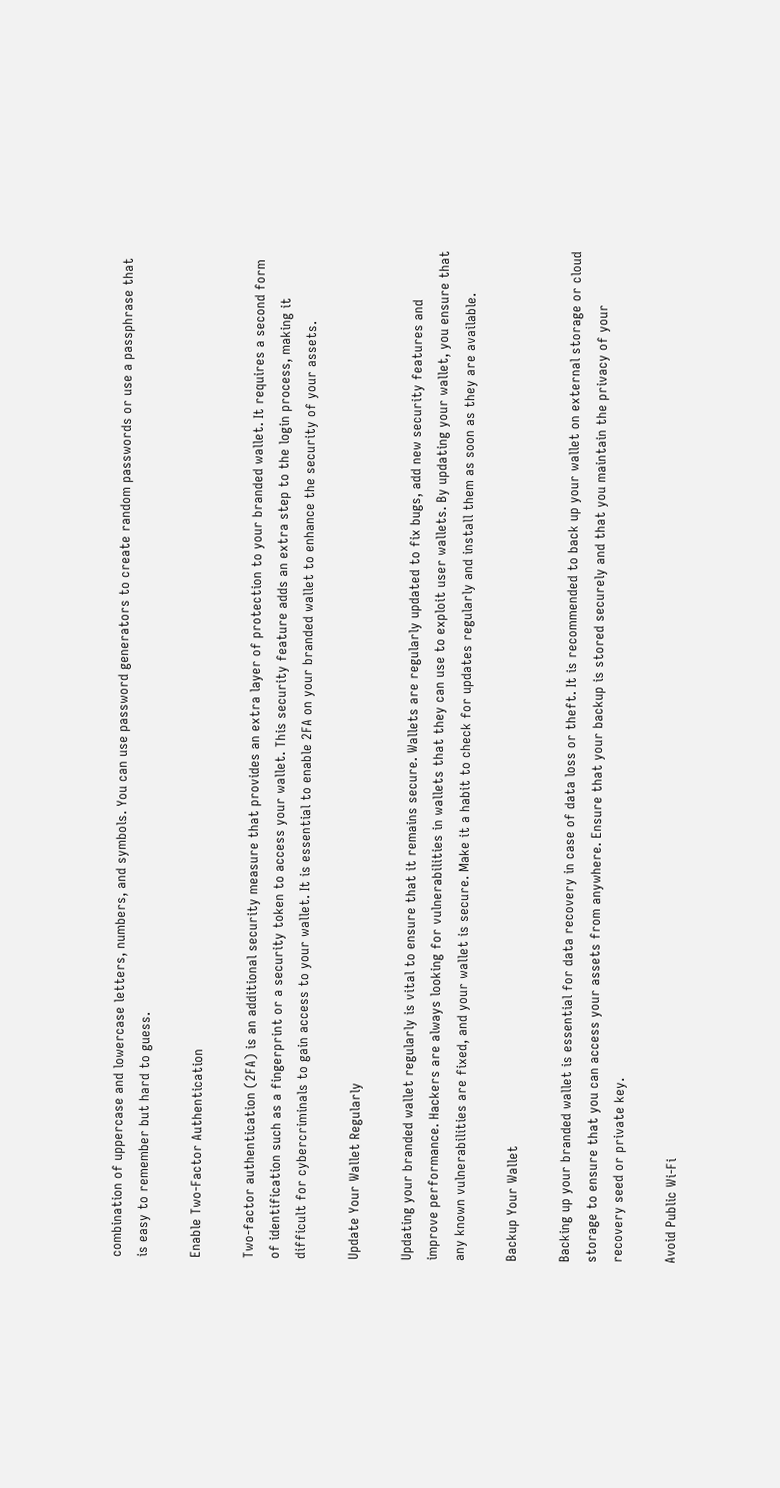combination of uppercase and lowercase letters, numbers, and symbols. You can use password generators to create random passwords or use a passphrase that is easy to remember but hard to guess.

Enable Two-Factor Authentication

Two-factor authentication (2FA) is an additional security measure that provides an extra layer of protection to your branded wallet. It requires a second form of identification such as a fingerprint or a security token to access your wallet. This security feature adds an extra step to the login process, making it difficult for cybercriminals to gain access to your wallet. It is essential to enable 2FA on your branded wallet to enhance the security of your assets.

Update Your Wallet Regularly

Updating your branded wallet regularly is vital to ensure that it remains secure. Wallets are regularly updated to fix bugs, add new security features and improve performance. Hackers are always looking for vulnerabilities in wallets that they can use to exploit user wallets. By updating your wallet, you ensure that any known vulnerabilities are fixed, and your wallet is secure. Make it a habit to check for updates regularly and install them as soon as they are available.

Backup Your Wallet

Backing up your branded wallet is essential for data recovery in case of data loss or theft. It is recommended to back up your wallet on external storage or cloud storage to ensure that you can access your assets from anywhere. Ensure that your backup is stored securely and that you maintain the privacy of your recovery seed or private key.

Avoid Public Wi-Fi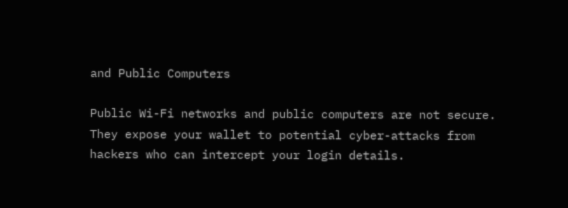and Public Computers

Public Wi-Fi networks and public computers are not secure. They expose your wallet to potential cyber-attacks from hackers who can intercept your login details.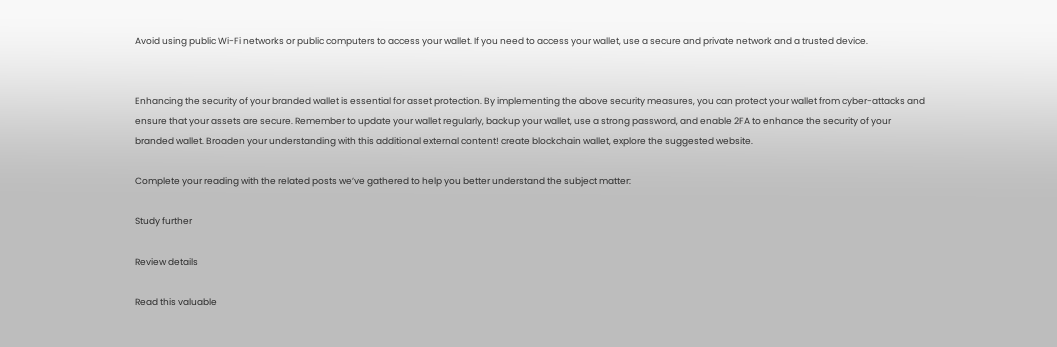Avoid using public Wi-Fi networks or public computers to access your wallet. If you need to access your wallet, use a secure and private network and a trusted device.


Enhancing the security of your branded wallet is essential for asset protection. By implementing the above security measures, you can protect your wallet from cyber-attacks and ensure that your assets are secure. Remember to update your wallet regularly, backup your wallet, use a strong password, and enable 2FA to enhance the security of your branded wallet. Broaden your understanding with this additional external content! create blockchain wallet, explore the suggested website.

Complete your reading with the related posts we’ve gathered to help you better understand the subject matter:

Study further

Review details

Read this valuable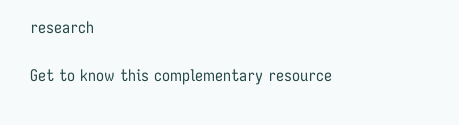research

Get to know this complementary resource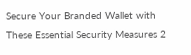Secure Your Branded Wallet with These Essential Security Measures 2